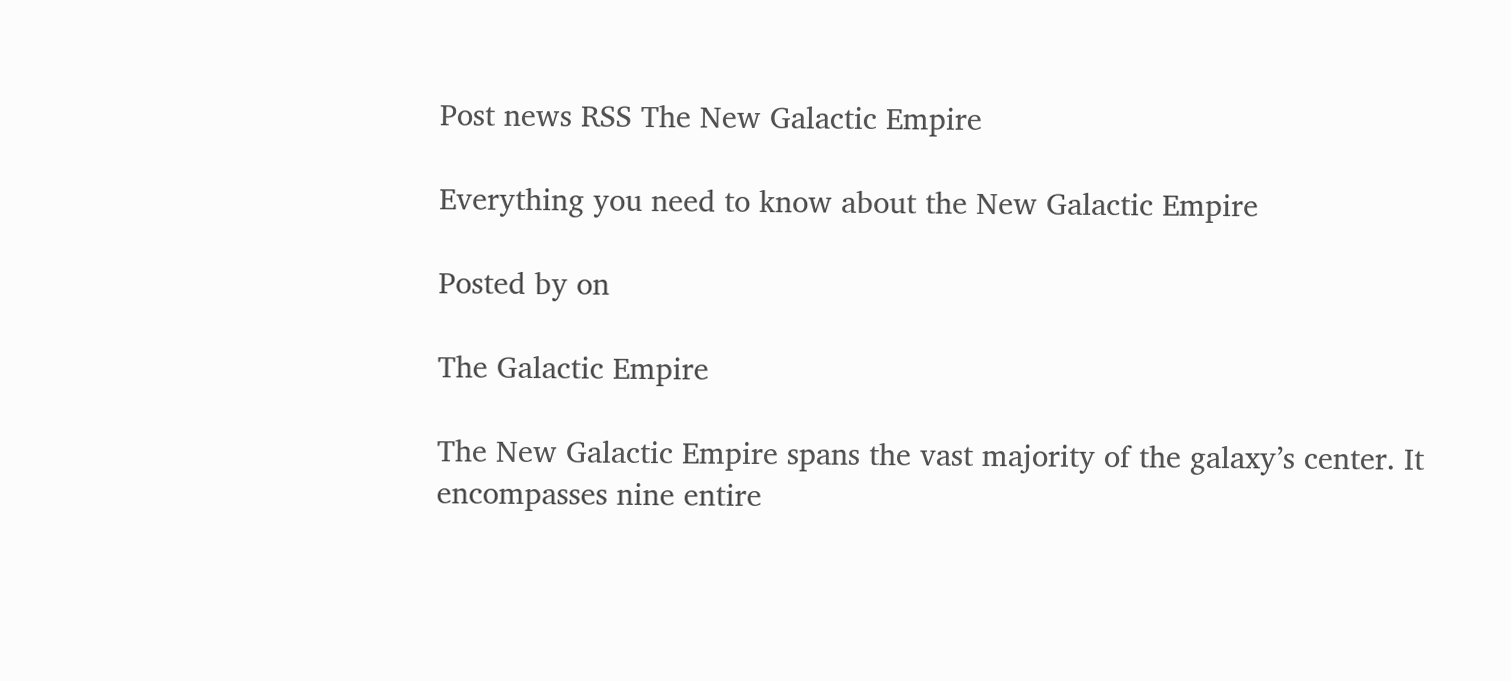Post news RSS The New Galactic Empire

Everything you need to know about the New Galactic Empire

Posted by on

The Galactic Empire

The New Galactic Empire spans the vast majority of the galaxy’s center. It encompasses nine entire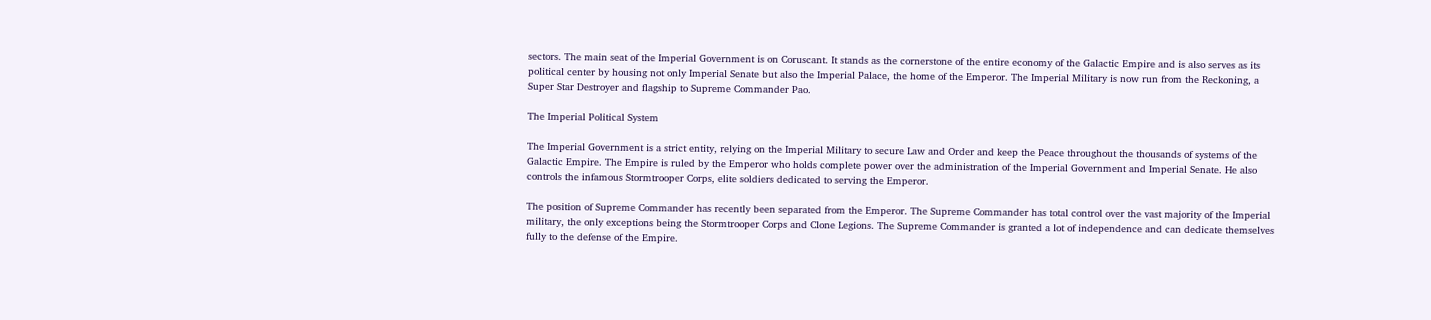sectors. The main seat of the Imperial Government is on Coruscant. It stands as the cornerstone of the entire economy of the Galactic Empire and is also serves as its political center by housing not only Imperial Senate but also the Imperial Palace, the home of the Emperor. The Imperial Military is now run from the Reckoning, a Super Star Destroyer and flagship to Supreme Commander Pao.

The Imperial Political System

The Imperial Government is a strict entity, relying on the Imperial Military to secure Law and Order and keep the Peace throughout the thousands of systems of the Galactic Empire. The Empire is ruled by the Emperor who holds complete power over the administration of the Imperial Government and Imperial Senate. He also controls the infamous Stormtrooper Corps, elite soldiers dedicated to serving the Emperor.

The position of Supreme Commander has recently been separated from the Emperor. The Supreme Commander has total control over the vast majority of the Imperial military, the only exceptions being the Stormtrooper Corps and Clone Legions. The Supreme Commander is granted a lot of independence and can dedicate themselves fully to the defense of the Empire.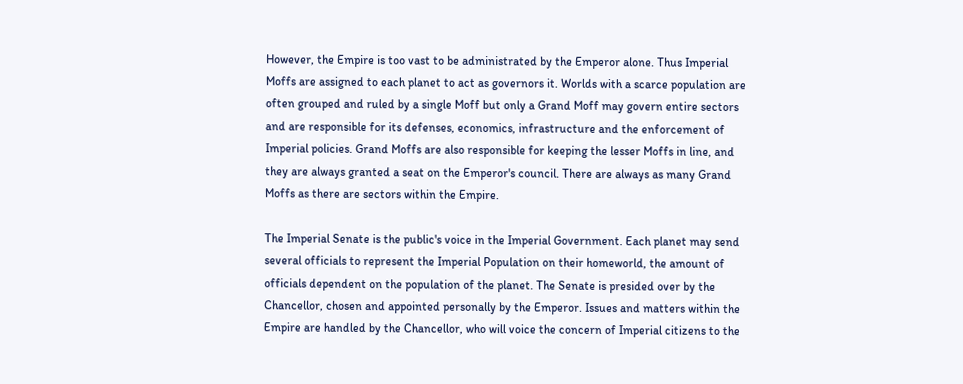However, the Empire is too vast to be administrated by the Emperor alone. Thus Imperial Moffs are assigned to each planet to act as governors it. Worlds with a scarce population are often grouped and ruled by a single Moff but only a Grand Moff may govern entire sectors and are responsible for its defenses, economics, infrastructure and the enforcement of Imperial policies. Grand Moffs are also responsible for keeping the lesser Moffs in line, and they are always granted a seat on the Emperor's council. There are always as many Grand Moffs as there are sectors within the Empire.

The Imperial Senate is the public's voice in the Imperial Government. Each planet may send several officials to represent the Imperial Population on their homeworld, the amount of officials dependent on the population of the planet. The Senate is presided over by the Chancellor, chosen and appointed personally by the Emperor. Issues and matters within the Empire are handled by the Chancellor, who will voice the concern of Imperial citizens to the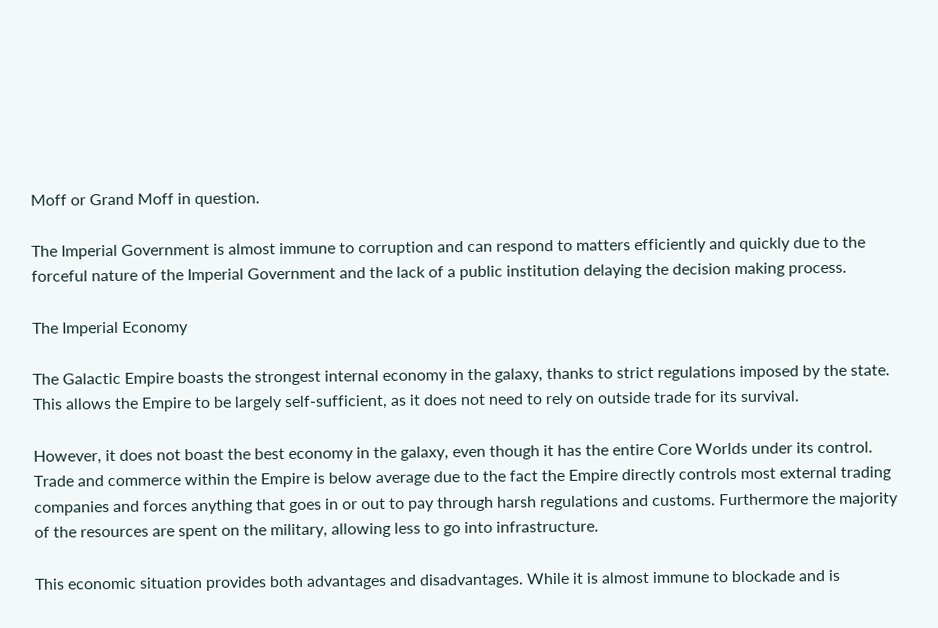Moff or Grand Moff in question.

The Imperial Government is almost immune to corruption and can respond to matters efficiently and quickly due to the forceful nature of the Imperial Government and the lack of a public institution delaying the decision making process.

The Imperial Economy

The Galactic Empire boasts the strongest internal economy in the galaxy, thanks to strict regulations imposed by the state. This allows the Empire to be largely self-sufficient, as it does not need to rely on outside trade for its survival.

However, it does not boast the best economy in the galaxy, even though it has the entire Core Worlds under its control. Trade and commerce within the Empire is below average due to the fact the Empire directly controls most external trading companies and forces anything that goes in or out to pay through harsh regulations and customs. Furthermore the majority of the resources are spent on the military, allowing less to go into infrastructure.

This economic situation provides both advantages and disadvantages. While it is almost immune to blockade and is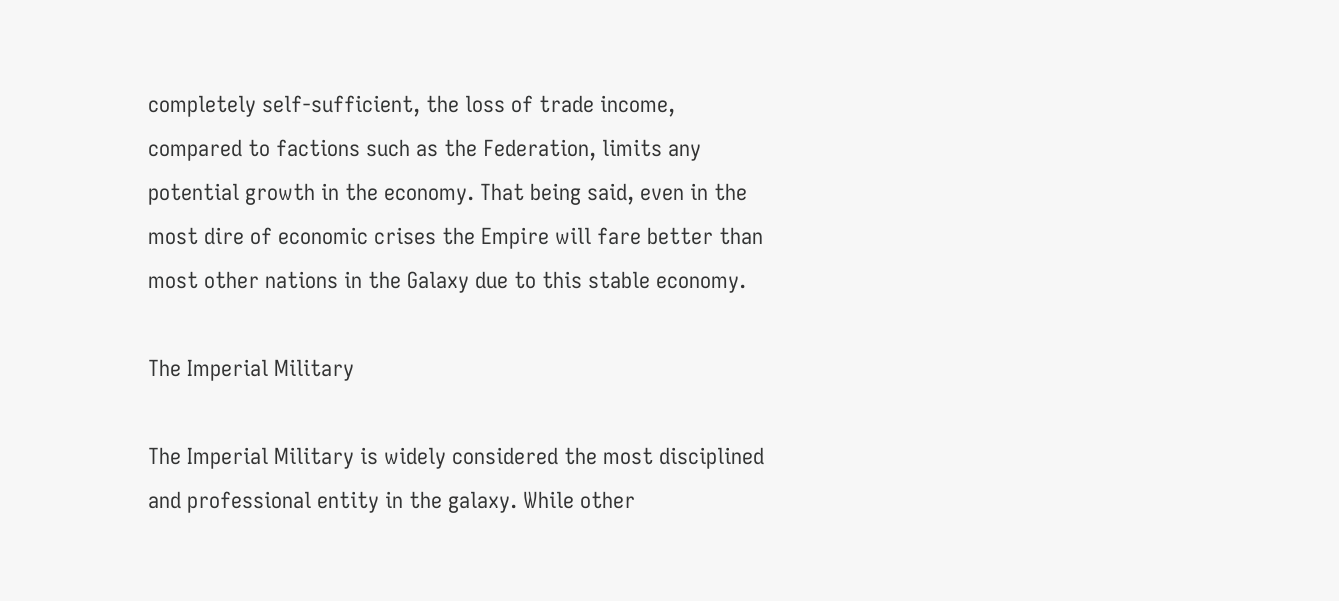completely self-sufficient, the loss of trade income, compared to factions such as the Federation, limits any potential growth in the economy. That being said, even in the most dire of economic crises the Empire will fare better than most other nations in the Galaxy due to this stable economy.

The Imperial Military

The Imperial Military is widely considered the most disciplined and professional entity in the galaxy. While other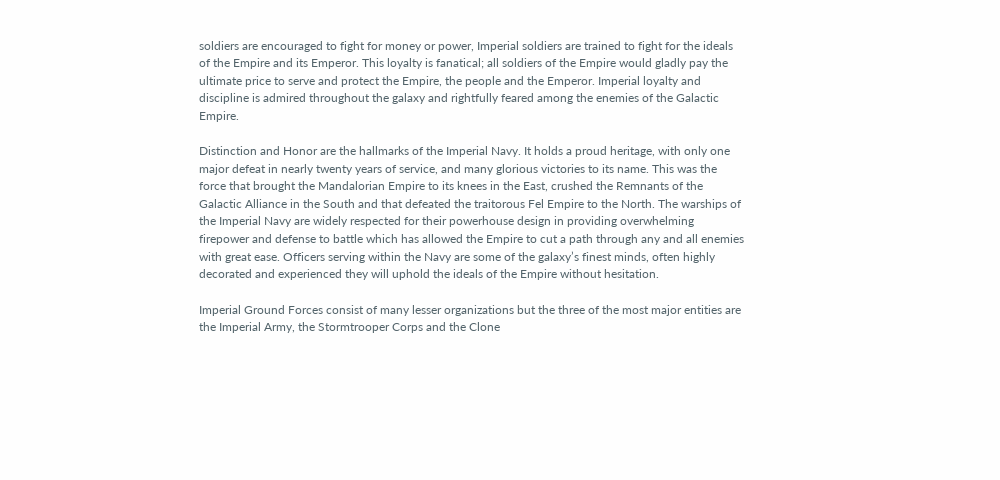soldiers are encouraged to fight for money or power, Imperial soldiers are trained to fight for the ideals of the Empire and its Emperor. This loyalty is fanatical; all soldiers of the Empire would gladly pay the ultimate price to serve and protect the Empire, the people and the Emperor. Imperial loyalty and discipline is admired throughout the galaxy and rightfully feared among the enemies of the Galactic Empire.

Distinction and Honor are the hallmarks of the Imperial Navy. It holds a proud heritage, with only one major defeat in nearly twenty years of service, and many glorious victories to its name. This was the force that brought the Mandalorian Empire to its knees in the East, crushed the Remnants of the Galactic Alliance in the South and that defeated the traitorous Fel Empire to the North. The warships of the Imperial Navy are widely respected for their powerhouse design in providing overwhelming firepower and defense to battle which has allowed the Empire to cut a path through any and all enemies with great ease. Officers serving within the Navy are some of the galaxy’s finest minds, often highly decorated and experienced they will uphold the ideals of the Empire without hesitation.

Imperial Ground Forces consist of many lesser organizations but the three of the most major entities are the Imperial Army, the Stormtrooper Corps and the Clone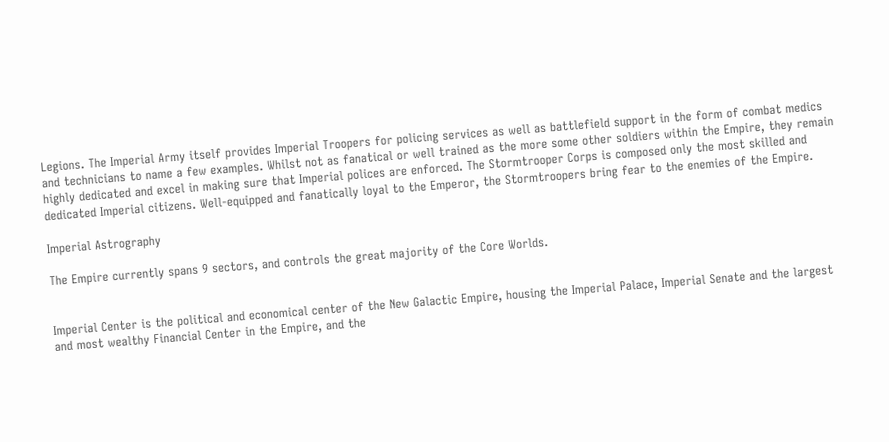Legions. The Imperial Army itself provides Imperial Troopers for policing services as well as battlefield support in the form of combat medics and technicians to name a few examples. Whilst not as fanatical or well trained as the more some other soldiers within the Empire, they remain highly dedicated and excel in making sure that Imperial polices are enforced. The Stormtrooper Corps is composed only the most skilled and dedicated Imperial citizens. Well-equipped and fanatically loyal to the Emperor, the Stormtroopers bring fear to the enemies of the Empire.

Imperial Astrography

The Empire currently spans 9 sectors, and controls the great majority of the Core Worlds.


Imperial Center is the political and economical center of the New Galactic Empire, housing the Imperial Palace, Imperial Senate and the largest and most wealthy Financial Center in the Empire, and the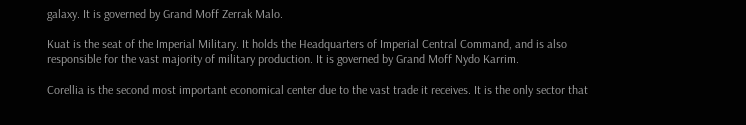galaxy. It is governed by Grand Moff Zerrak Malo.

Kuat is the seat of the Imperial Military. It holds the Headquarters of Imperial Central Command, and is also responsible for the vast majority of military production. It is governed by Grand Moff Nydo Karrim.

Corellia is the second most important economical center due to the vast trade it receives. It is the only sector that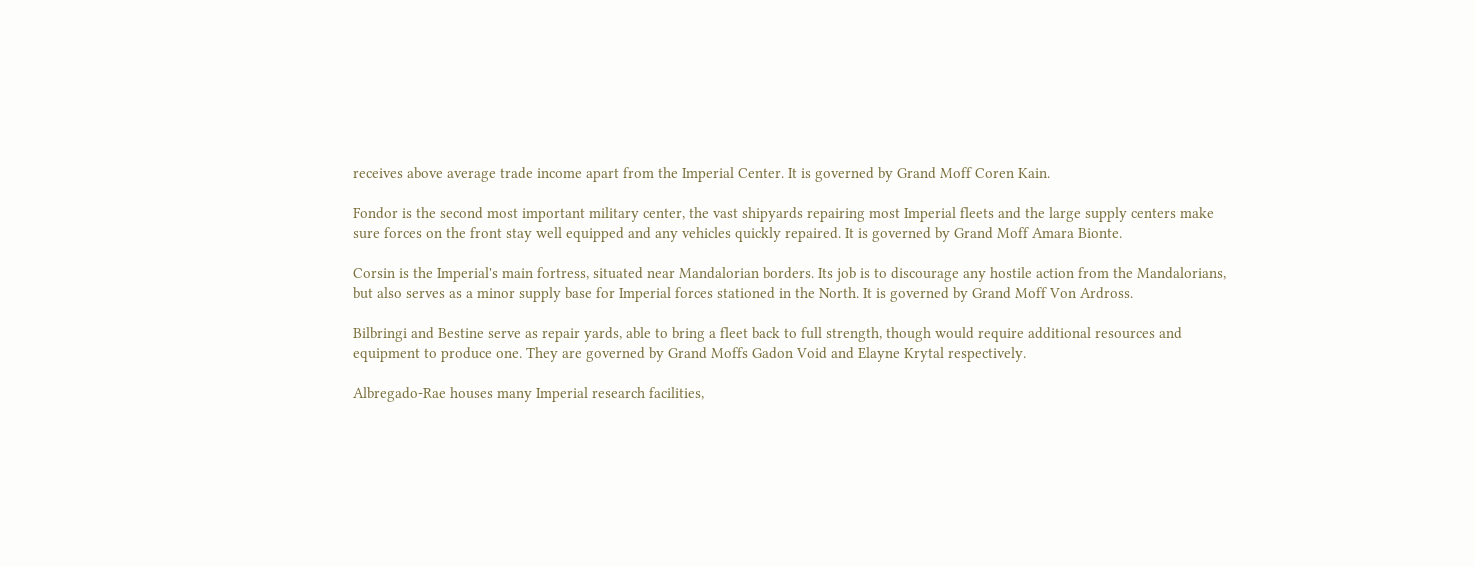receives above average trade income apart from the Imperial Center. It is governed by Grand Moff Coren Kain.

Fondor is the second most important military center, the vast shipyards repairing most Imperial fleets and the large supply centers make sure forces on the front stay well equipped and any vehicles quickly repaired. It is governed by Grand Moff Amara Bionte.

Corsin is the Imperial's main fortress, situated near Mandalorian borders. Its job is to discourage any hostile action from the Mandalorians, but also serves as a minor supply base for Imperial forces stationed in the North. It is governed by Grand Moff Von Ardross.

Bilbringi and Bestine serve as repair yards, able to bring a fleet back to full strength, though would require additional resources and equipment to produce one. They are governed by Grand Moffs Gadon Void and Elayne Krytal respectively.

Albregado-Rae houses many Imperial research facilities,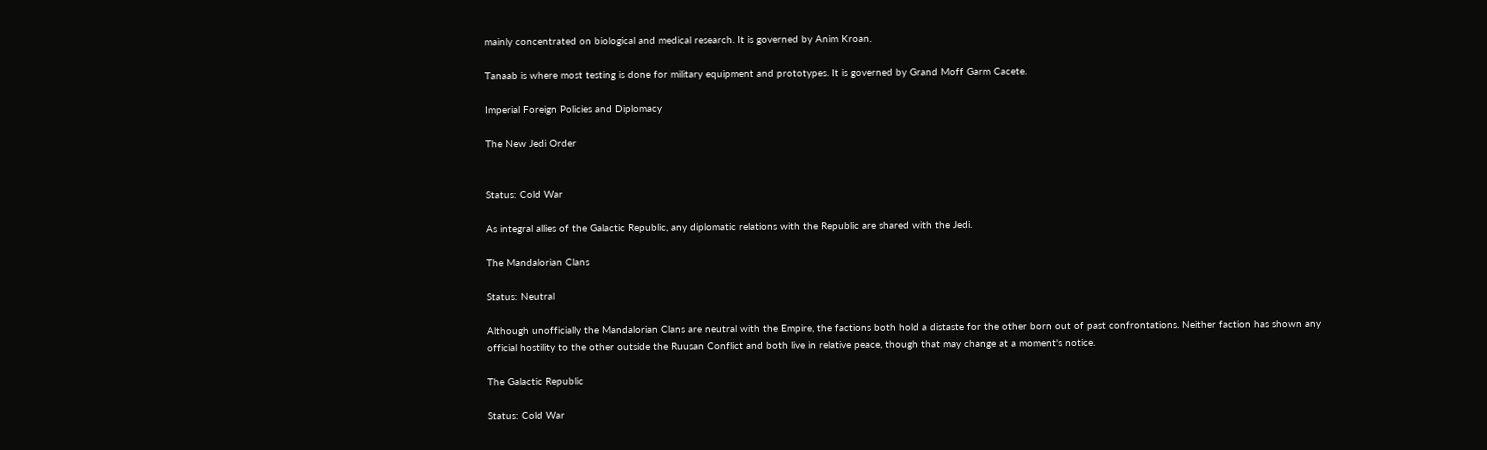mainly concentrated on biological and medical research. It is governed by Anim Kroan.

Tanaab is where most testing is done for military equipment and prototypes. It is governed by Grand Moff Garm Cacete.

Imperial Foreign Policies and Diplomacy

The New Jedi Order


Status: Cold War

As integral allies of the Galactic Republic, any diplomatic relations with the Republic are shared with the Jedi.

The Mandalorian Clans

Status: Neutral

Although unofficially the Mandalorian Clans are neutral with the Empire, the factions both hold a distaste for the other born out of past confrontations. Neither faction has shown any official hostility to the other outside the Ruusan Conflict and both live in relative peace, though that may change at a moment's notice.

The Galactic Republic

Status: Cold War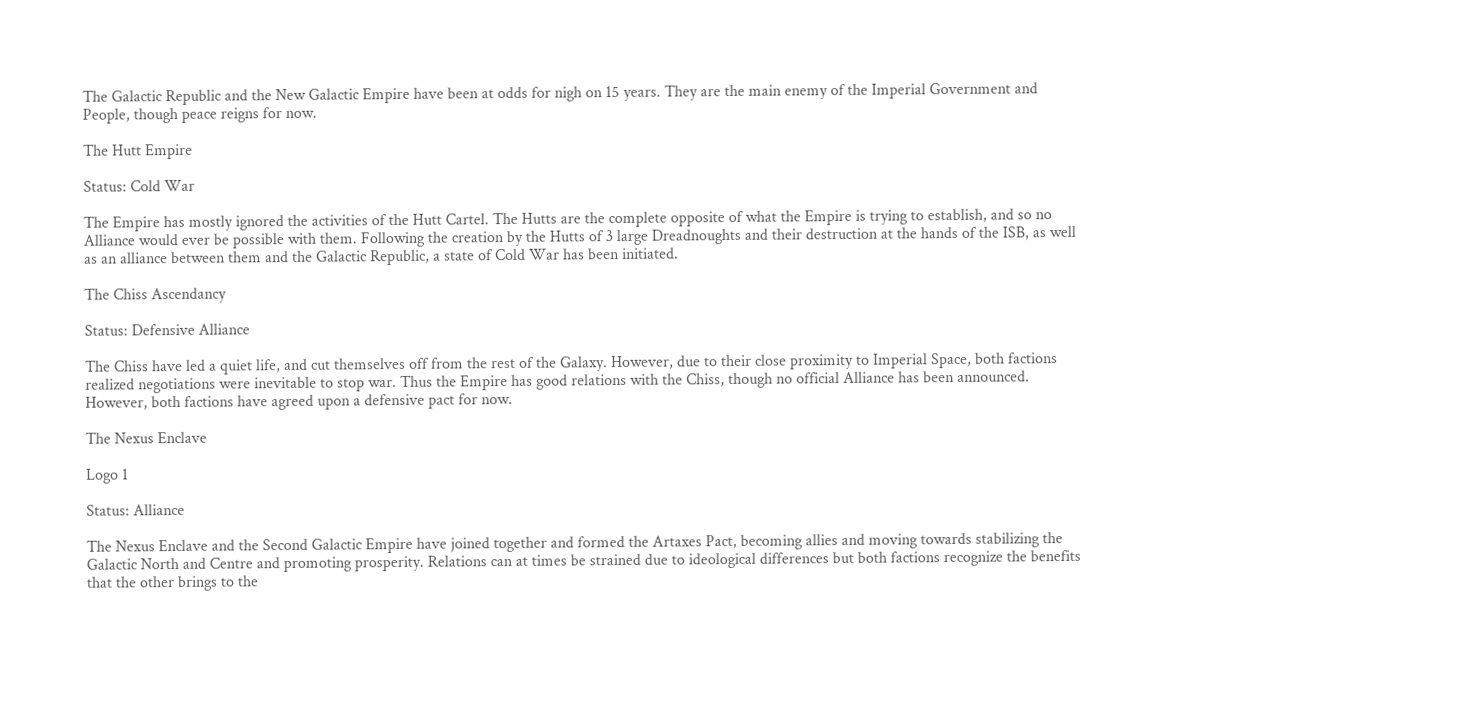The Galactic Republic and the New Galactic Empire have been at odds for nigh on 15 years. They are the main enemy of the Imperial Government and People, though peace reigns for now.

The Hutt Empire

Status: Cold War

The Empire has mostly ignored the activities of the Hutt Cartel. The Hutts are the complete opposite of what the Empire is trying to establish, and so no Alliance would ever be possible with them. Following the creation by the Hutts of 3 large Dreadnoughts and their destruction at the hands of the ISB, as well as an alliance between them and the Galactic Republic, a state of Cold War has been initiated.

The Chiss Ascendancy

Status: Defensive Alliance

The Chiss have led a quiet life, and cut themselves off from the rest of the Galaxy. However, due to their close proximity to Imperial Space, both factions realized negotiations were inevitable to stop war. Thus the Empire has good relations with the Chiss, though no official Alliance has been announced. However, both factions have agreed upon a defensive pact for now.

The Nexus Enclave

Logo 1

Status: Alliance

The Nexus Enclave and the Second Galactic Empire have joined together and formed the Artaxes Pact, becoming allies and moving towards stabilizing the Galactic North and Centre and promoting prosperity. Relations can at times be strained due to ideological differences but both factions recognize the benefits that the other brings to the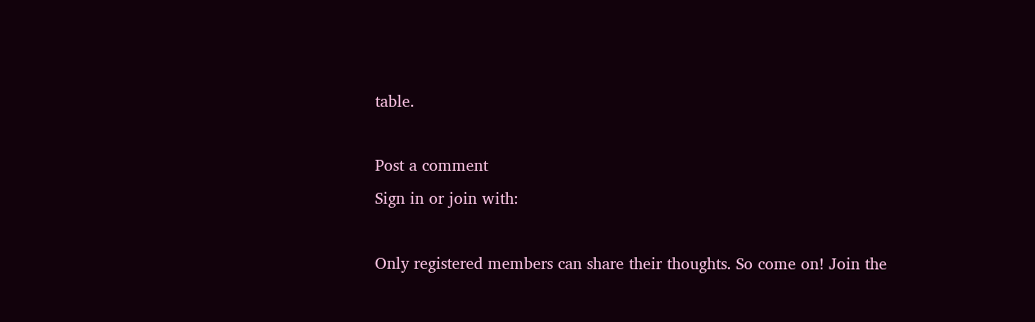table.

Post a comment
Sign in or join with:

Only registered members can share their thoughts. So come on! Join the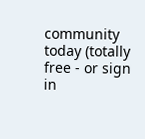community today (totally free - or sign in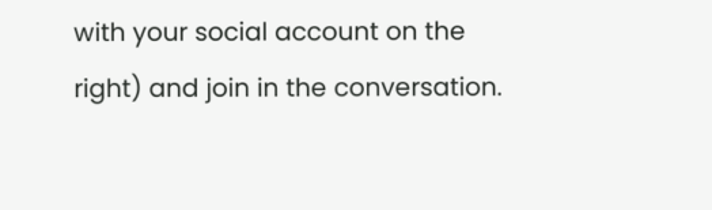with your social account on the right) and join in the conversation.